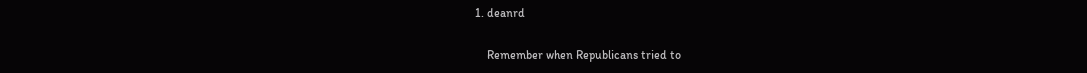1. deanrd

    Remember when Republicans tried to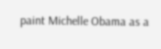paint Michelle Obama as a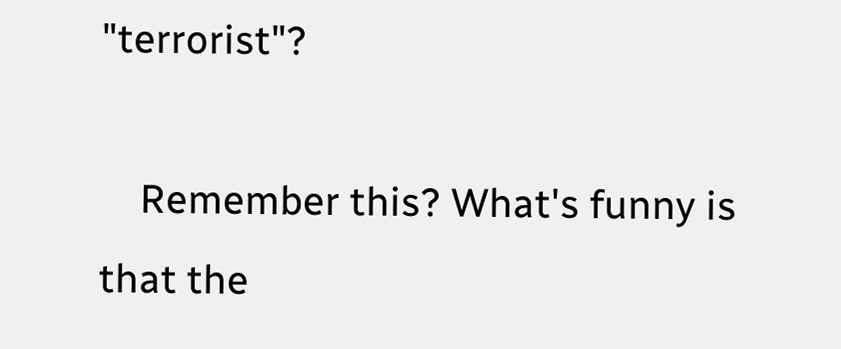"terrorist"?

    Remember this? What's funny is that the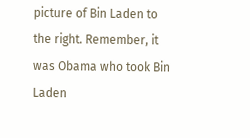picture of Bin Laden to the right. Remember, it was Obama who took Bin Laden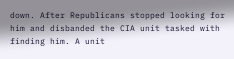down. After Republicans stopped looking for him and disbanded the CIA unit tasked with finding him. A unit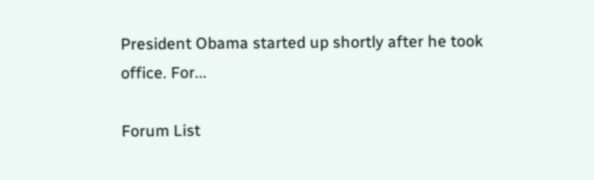President Obama started up shortly after he took office. For...

Forum List